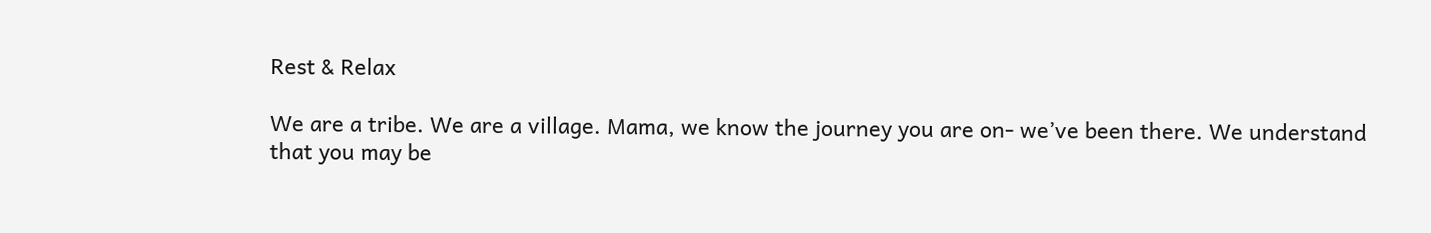Rest & Relax

We are a tribe. We are a village. Mama, we know the journey you are on- we’ve been there. We understand that you may be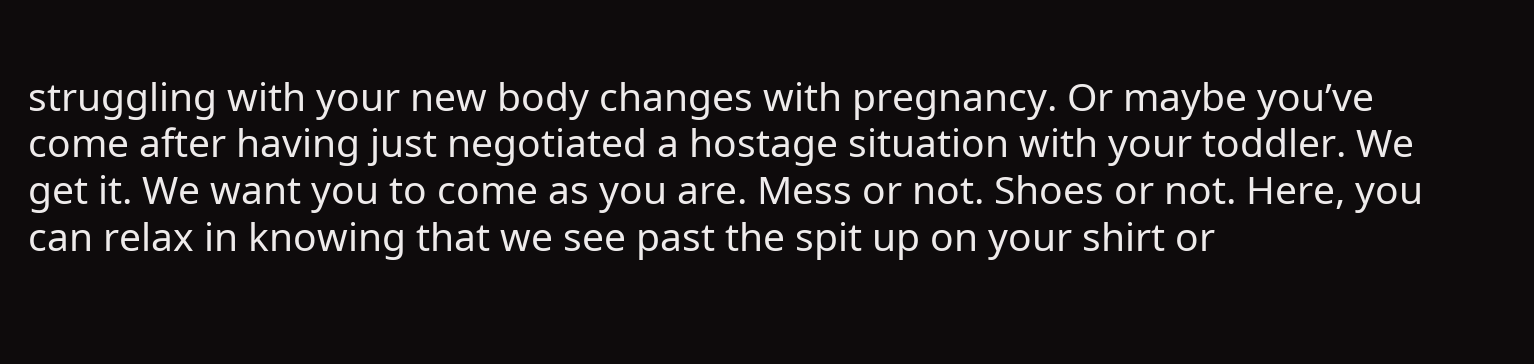struggling with your new body changes with pregnancy. Or maybe you’ve come after having just negotiated a hostage situation with your toddler. We get it. We want you to come as you are. Mess or not. Shoes or not. Here, you can relax in knowing that we see past the spit up on your shirt or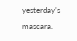yesterday’s mascara.